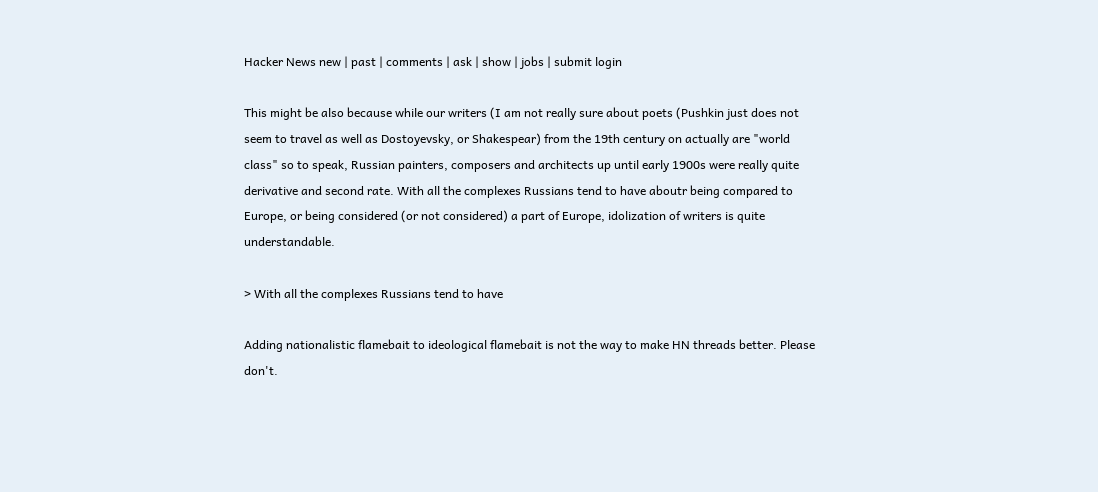Hacker News new | past | comments | ask | show | jobs | submit login

This might be also because while our writers (I am not really sure about poets (Pushkin just does not seem to travel as well as Dostoyevsky, or Shakespear) from the 19th century on actually are "world class" so to speak, Russian painters, composers and architects up until early 1900s were really quite derivative and second rate. With all the complexes Russians tend to have aboutr being compared to Europe, or being considered (or not considered) a part of Europe, idolization of writers is quite understandable.

> With all the complexes Russians tend to have

Adding nationalistic flamebait to ideological flamebait is not the way to make HN threads better. Please don't.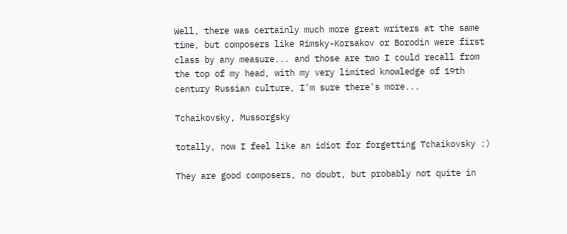Well, there was certainly much more great writers at the same time, but composers like Rimsky-Korsakov or Borodin were first class by any measure... and those are two I could recall from the top of my head, with my very limited knowledge of 19th century Russian culture, I'm sure there's more...

Tchaikovsky, Mussorgsky

totally, now I feel like an idiot for forgetting Tchaikovsky :)

They are good composers, no doubt, but probably not quite in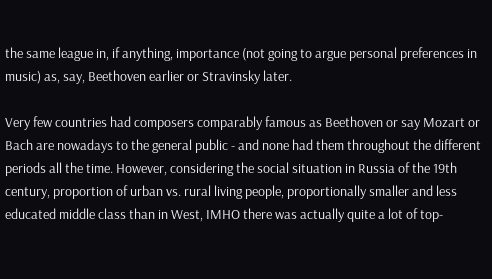the same league in, if anything, importance (not going to argue personal preferences in music) as, say, Beethoven earlier or Stravinsky later.

Very few countries had composers comparably famous as Beethoven or say Mozart or Bach are nowadays to the general public - and none had them throughout the different periods all the time. However, considering the social situation in Russia of the 19th century, proportion of urban vs. rural living people, proportionally smaller and less educated middle class than in West, IMHO there was actually quite a lot of top-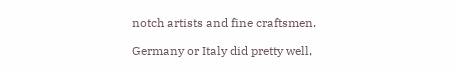notch artists and fine craftsmen.

Germany or Italy did pretty well,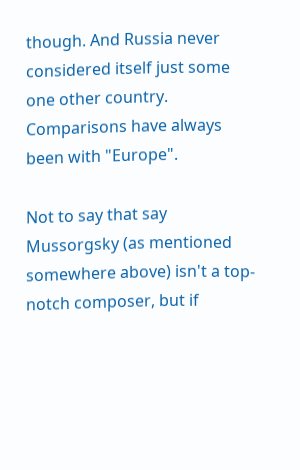though. And Russia never considered itself just some one other country. Comparisons have always been with "Europe".

Not to say that say Mussorgsky (as mentioned somewhere above) isn't a top-notch composer, but if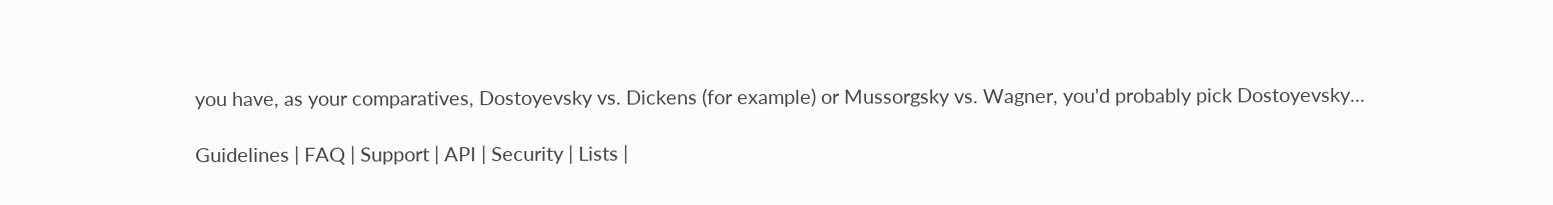you have, as your comparatives, Dostoyevsky vs. Dickens (for example) or Mussorgsky vs. Wagner, you'd probably pick Dostoyevsky...

Guidelines | FAQ | Support | API | Security | Lists |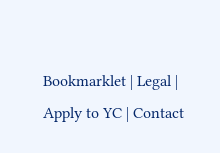Bookmarklet | Legal | Apply to YC | Contact